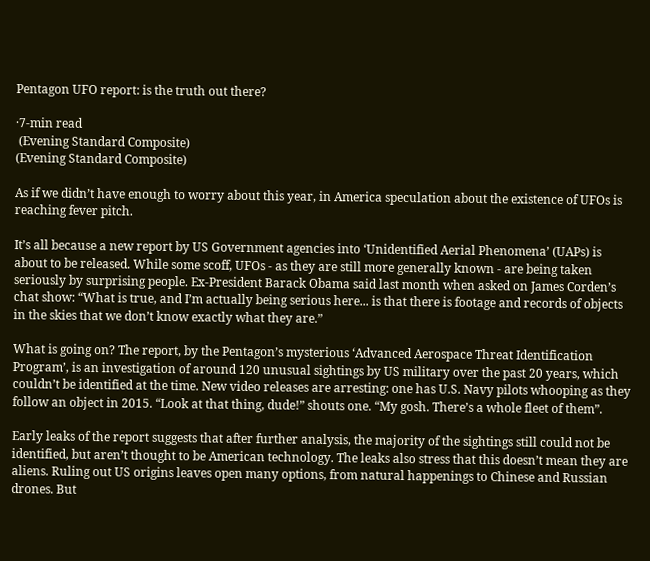Pentagon UFO report: is the truth out there?

·7-min read
 (Evening Standard Composite)
(Evening Standard Composite)

As if we didn’t have enough to worry about this year, in America speculation about the existence of UFOs is reaching fever pitch.

It’s all because a new report by US Government agencies into ‘Unidentified Aerial Phenomena’ (UAPs) is about to be released. While some scoff, UFOs - as they are still more generally known - are being taken seriously by surprising people. Ex-President Barack Obama said last month when asked on James Corden’s chat show: “What is true, and I’m actually being serious here... is that there is footage and records of objects in the skies that we don’t know exactly what they are.”

What is going on? The report, by the Pentagon’s mysterious ‘Advanced Aerospace Threat Identification Program’, is an investigation of around 120 unusual sightings by US military over the past 20 years, which couldn’t be identified at the time. New video releases are arresting: one has U.S. Navy pilots whooping as they follow an object in 2015. “Look at that thing, dude!” shouts one. “My gosh. There’s a whole fleet of them”.

Early leaks of the report suggests that after further analysis, the majority of the sightings still could not be identified, but aren’t thought to be American technology. The leaks also stress that this doesn’t mean they are aliens. Ruling out US origins leaves open many options, from natural happenings to Chinese and Russian drones. But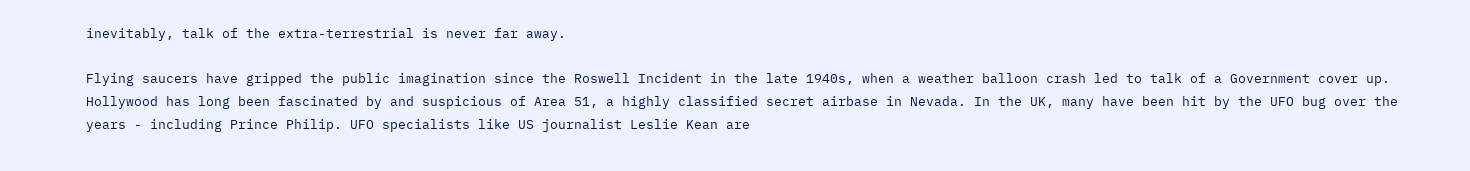inevitably, talk of the extra-terrestrial is never far away.

Flying saucers have gripped the public imagination since the Roswell Incident in the late 1940s, when a weather balloon crash led to talk of a Government cover up. Hollywood has long been fascinated by and suspicious of Area 51, a highly classified secret airbase in Nevada. In the UK, many have been hit by the UFO bug over the years - including Prince Philip. UFO specialists like US journalist Leslie Kean are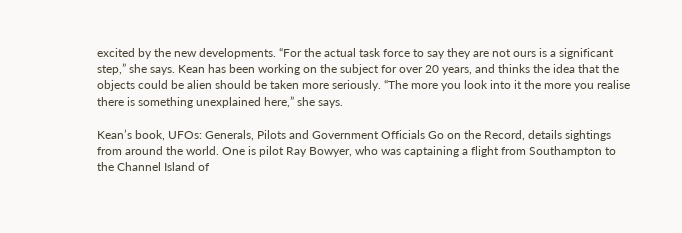excited by the new developments. “For the actual task force to say they are not ours is a significant step,” she says. Kean has been working on the subject for over 20 years, and thinks the idea that the objects could be alien should be taken more seriously. “The more you look into it the more you realise there is something unexplained here,” she says.

Kean’s book, UFOs: Generals, Pilots and Government Officials Go on the Record, details sightings from around the world. One is pilot Ray Bowyer, who was captaining a flight from Southampton to the Channel Island of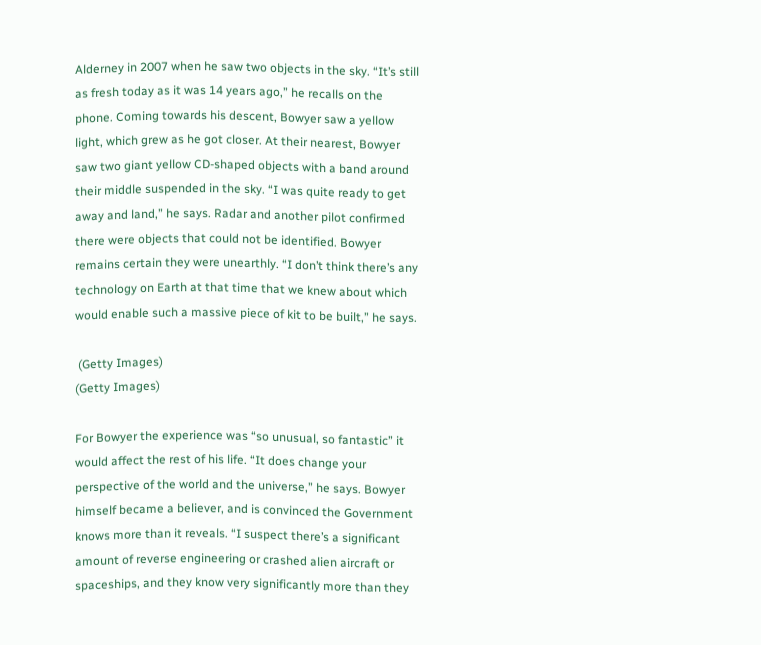Alderney in 2007 when he saw two objects in the sky. “It’s still as fresh today as it was 14 years ago,” he recalls on the phone. Coming towards his descent, Bowyer saw a yellow light, which grew as he got closer. At their nearest, Bowyer saw two giant yellow CD-shaped objects with a band around their middle suspended in the sky. “I was quite ready to get away and land,” he says. Radar and another pilot confirmed there were objects that could not be identified. Bowyer remains certain they were unearthly. “I don’t think there’s any technology on Earth at that time that we knew about which would enable such a massive piece of kit to be built,” he says.

 (Getty Images)
(Getty Images)

For Bowyer the experience was “so unusual, so fantastic” it would affect the rest of his life. “It does change your perspective of the world and the universe,” he says. Bowyer himself became a believer, and is convinced the Government knows more than it reveals. “I suspect there’s a significant amount of reverse engineering or crashed alien aircraft or spaceships, and they know very significantly more than they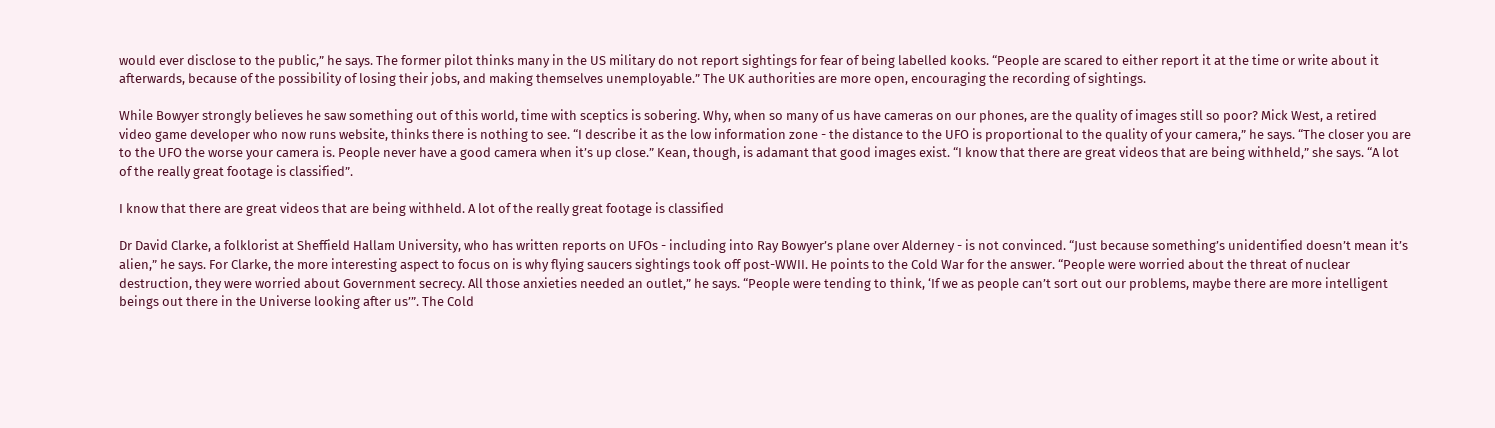would ever disclose to the public,” he says. The former pilot thinks many in the US military do not report sightings for fear of being labelled kooks. “People are scared to either report it at the time or write about it afterwards, because of the possibility of losing their jobs, and making themselves unemployable.” The UK authorities are more open, encouraging the recording of sightings.

While Bowyer strongly believes he saw something out of this world, time with sceptics is sobering. Why, when so many of us have cameras on our phones, are the quality of images still so poor? Mick West, a retired video game developer who now runs website, thinks there is nothing to see. “I describe it as the low information zone - the distance to the UFO is proportional to the quality of your camera,” he says. “The closer you are to the UFO the worse your camera is. People never have a good camera when it’s up close.” Kean, though, is adamant that good images exist. “I know that there are great videos that are being withheld,” she says. “A lot of the really great footage is classified”.

I know that there are great videos that are being withheld. A lot of the really great footage is classified

Dr David Clarke, a folklorist at Sheffield Hallam University, who has written reports on UFOs - including into Ray Bowyer’s plane over Alderney - is not convinced. “Just because something’s unidentified doesn’t mean it’s alien,” he says. For Clarke, the more interesting aspect to focus on is why flying saucers sightings took off post-WWII. He points to the Cold War for the answer. “People were worried about the threat of nuclear destruction, they were worried about Government secrecy. All those anxieties needed an outlet,” he says. “People were tending to think, ‘If we as people can’t sort out our problems, maybe there are more intelligent beings out there in the Universe looking after us’”. The Cold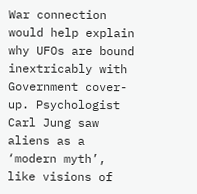War connection would help explain why UFOs are bound inextricably with Government cover-up. Psychologist Carl Jung saw aliens as a ‘modern myth’, like visions of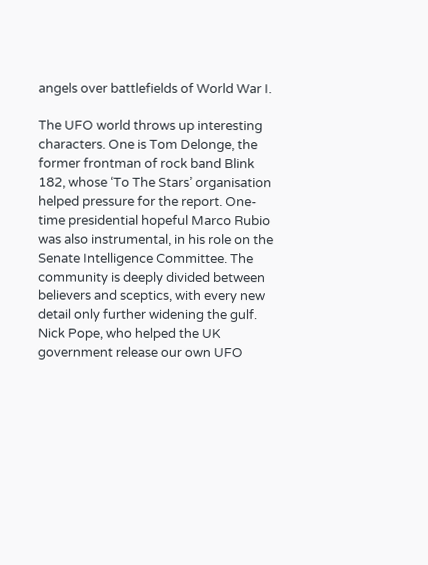angels over battlefields of World War I.

The UFO world throws up interesting characters. One is Tom Delonge, the former frontman of rock band Blink 182, whose ‘To The Stars’ organisation helped pressure for the report. One-time presidential hopeful Marco Rubio was also instrumental, in his role on the Senate Intelligence Committee. The community is deeply divided between believers and sceptics, with every new detail only further widening the gulf. Nick Pope, who helped the UK government release our own UFO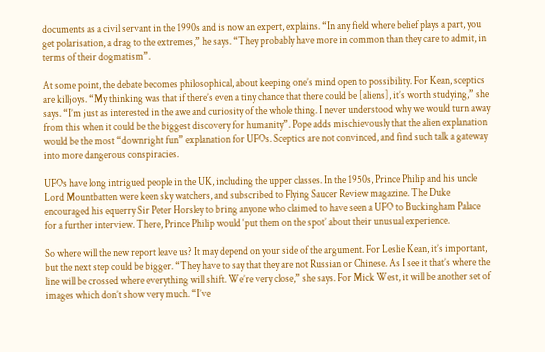documents as a civil servant in the 1990s and is now an expert, explains. “In any field where belief plays a part, you get polarisation, a drag to the extremes,” he says. “They probably have more in common than they care to admit, in terms of their dogmatism”.

At some point, the debate becomes philosophical, about keeping one’s mind open to possibility. For Kean, sceptics are killjoys. “My thinking was that if there’s even a tiny chance that there could be [aliens], it’s worth studying,” she says. “I’m just as interested in the awe and curiosity of the whole thing. I never understood why we would turn away from this when it could be the biggest discovery for humanity”. Pope adds mischievously that the alien explanation would be the most “downright fun” explanation for UFOs. Sceptics are not convinced, and find such talk a gateway into more dangerous conspiracies.

UFOs have long intrigued people in the UK, including the upper classes. In the 1950s, Prince Philip and his uncle Lord Mountbatten were keen sky watchers, and subscribed to Flying Saucer Review magazine. The Duke encouraged his equerry Sir Peter Horsley to bring anyone who claimed to have seen a UFO to Buckingham Palace for a further interview. There, Prince Philip would ‘put them on the spot’ about their unusual experience.

So where will the new report leave us? It may depend on your side of the argument. For Leslie Kean, it’s important, but the next step could be bigger. “They have to say that they are not Russian or Chinese. As I see it that’s where the line will be crossed where everything will shift. We’re very close,” she says. For Mick West, it will be another set of images which don’t show very much. “I’ve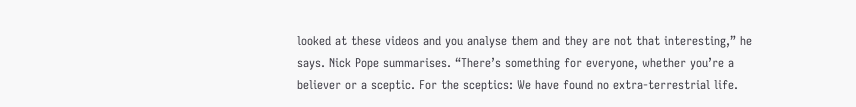looked at these videos and you analyse them and they are not that interesting,” he says. Nick Pope summarises. “There’s something for everyone, whether you’re a believer or a sceptic. For the sceptics: We have found no extra-terrestrial life.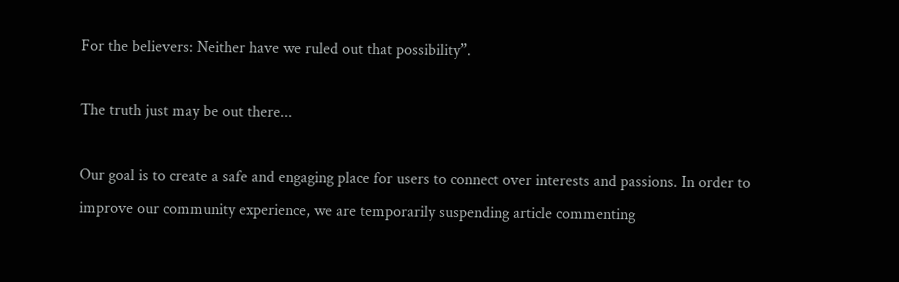For the believers: Neither have we ruled out that possibility”.

The truth just may be out there...

Our goal is to create a safe and engaging place for users to connect over interests and passions. In order to improve our community experience, we are temporarily suspending article commenting